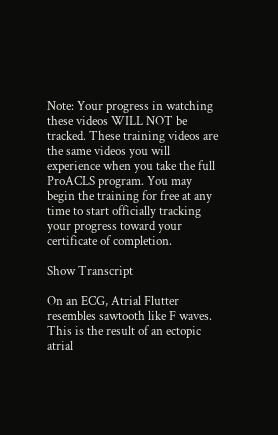Note: Your progress in watching these videos WILL NOT be tracked. These training videos are the same videos you will experience when you take the full ProACLS program. You may begin the training for free at any time to start officially tracking your progress toward your certificate of completion.

Show Transcript

On an ECG, Atrial Flutter resembles sawtooth like F waves. This is the result of an ectopic atrial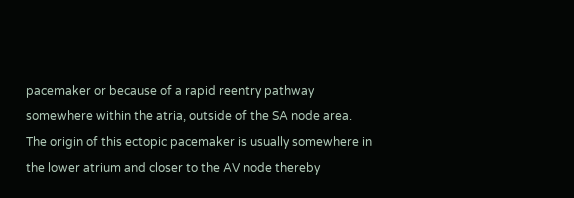pacemaker or because of a rapid reentry pathway somewhere within the atria, outside of the SA node area. The origin of this ectopic pacemaker is usually somewhere in the lower atrium and closer to the AV node thereby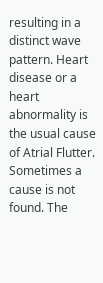resulting in a distinct wave pattern. Heart disease or a heart abnormality is the usual cause of Atrial Flutter. Sometimes a cause is not found. The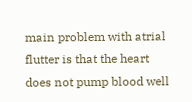main problem with atrial flutter is that the heart does not pump blood well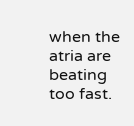when the atria are beating too fast.